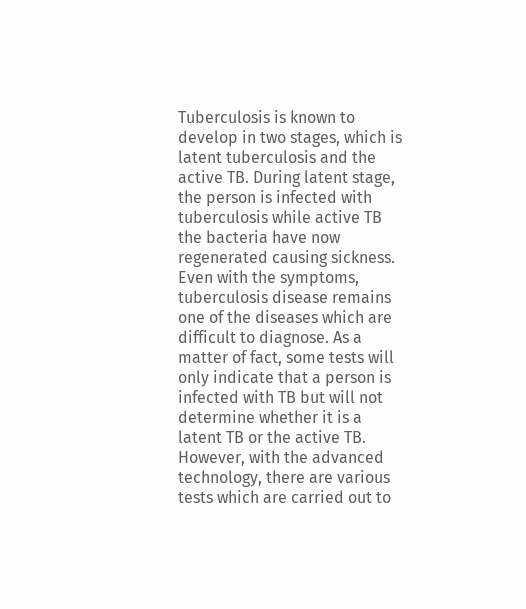Tuberculosis is known to develop in two stages, which is latent tuberculosis and the active TB. During latent stage, the person is infected with tuberculosis while active TB the bacteria have now regenerated causing sickness. Even with the symptoms, tuberculosis disease remains one of the diseases which are difficult to diagnose. As a matter of fact, some tests will only indicate that a person is infected with TB but will not determine whether it is a latent TB or the active TB. However, with the advanced technology, there are various tests which are carried out to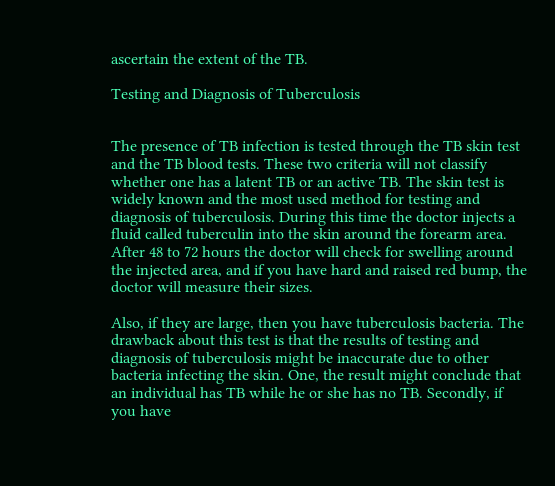ascertain the extent of the TB.

Testing and Diagnosis of Tuberculosis


The presence of TB infection is tested through the TB skin test and the TB blood tests. These two criteria will not classify whether one has a latent TB or an active TB. The skin test is widely known and the most used method for testing and diagnosis of tuberculosis. During this time the doctor injects a fluid called tuberculin into the skin around the forearm area. After 48 to 72 hours the doctor will check for swelling around the injected area, and if you have hard and raised red bump, the doctor will measure their sizes.

Also, if they are large, then you have tuberculosis bacteria. The drawback about this test is that the results of testing and diagnosis of tuberculosis might be inaccurate due to other bacteria infecting the skin. One, the result might conclude that an individual has TB while he or she has no TB. Secondly, if you have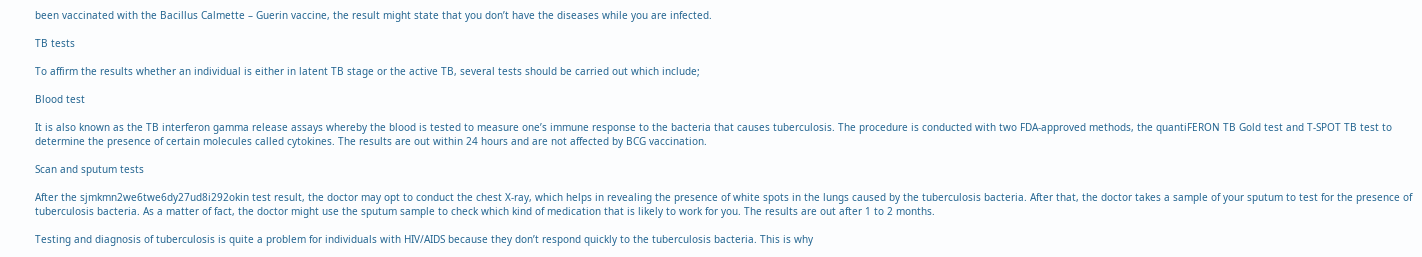been vaccinated with the Bacillus Calmette – Guerin vaccine, the result might state that you don’t have the diseases while you are infected.

TB tests

To affirm the results whether an individual is either in latent TB stage or the active TB, several tests should be carried out which include;

Blood test

It is also known as the TB interferon gamma release assays whereby the blood is tested to measure one’s immune response to the bacteria that causes tuberculosis. The procedure is conducted with two FDA-approved methods, the quantiFERON TB Gold test and T-SPOT TB test to determine the presence of certain molecules called cytokines. The results are out within 24 hours and are not affected by BCG vaccination.

Scan and sputum tests

After the sjmkmn2we6twe6dy27ud8i292okin test result, the doctor may opt to conduct the chest X-ray, which helps in revealing the presence of white spots in the lungs caused by the tuberculosis bacteria. After that, the doctor takes a sample of your sputum to test for the presence of tuberculosis bacteria. As a matter of fact, the doctor might use the sputum sample to check which kind of medication that is likely to work for you. The results are out after 1 to 2 months.

Testing and diagnosis of tuberculosis is quite a problem for individuals with HIV/AIDS because they don’t respond quickly to the tuberculosis bacteria. This is why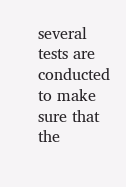several tests are conducted to make sure that the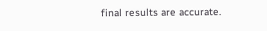final results are accurate.